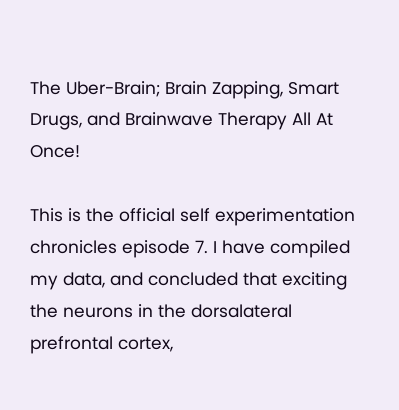The Uber-Brain; Brain Zapping, Smart Drugs, and Brainwave Therapy All At Once!

This is the official self experimentation chronicles episode 7. I have compiled my data, and concluded that exciting the neurons in the dorsalateral prefrontal cortex,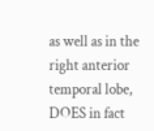as well as in the right anterior temporal lobe, DOES in fact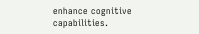enhance cognitive capabilities.